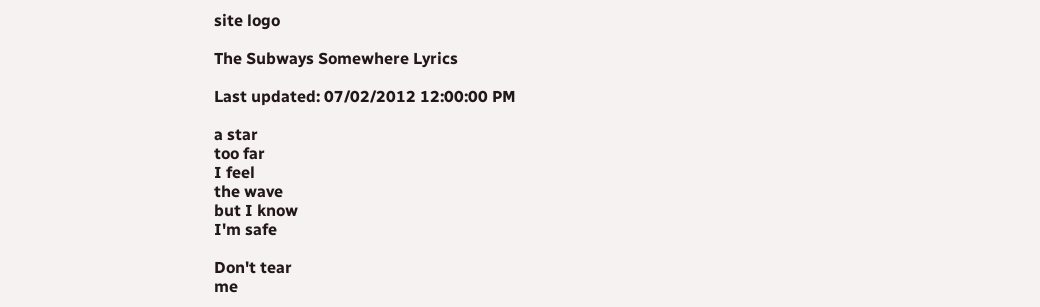site logo

The Subways Somewhere Lyrics

Last updated: 07/02/2012 12:00:00 PM

a star
too far
I feel
the wave
but I know
I'm safe

Don't tear
me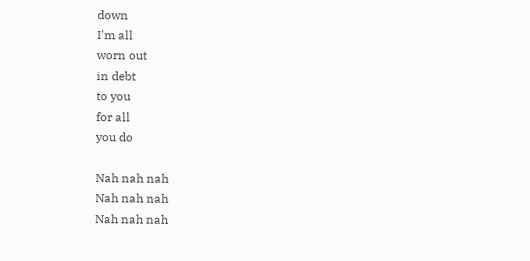down
I'm all
worn out
in debt
to you
for all
you do

Nah nah nah
Nah nah nah
Nah nah nah